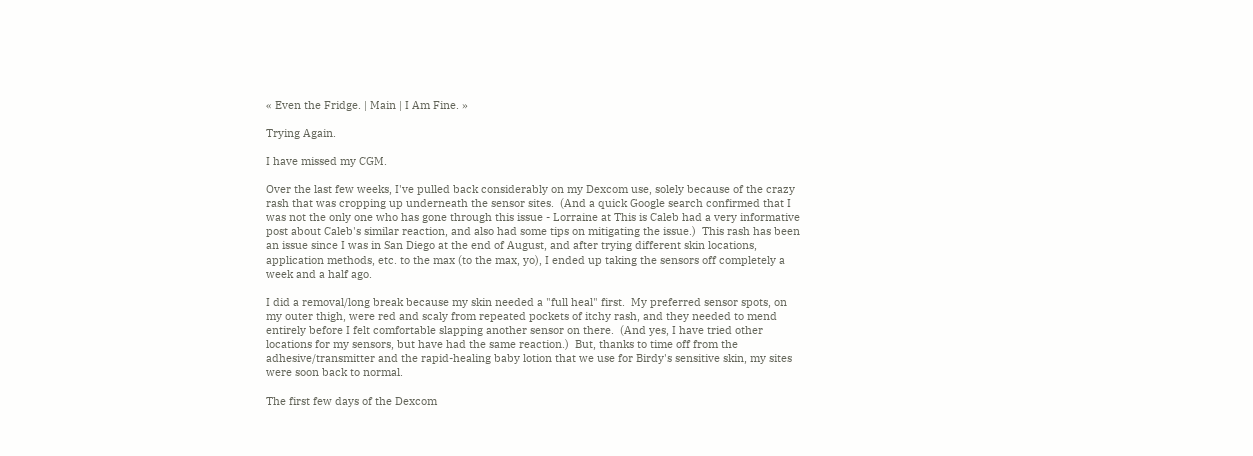« Even the Fridge. | Main | I Am Fine. »

Trying Again.

I have missed my CGM.

Over the last few weeks, I've pulled back considerably on my Dexcom use, solely because of the crazy rash that was cropping up underneath the sensor sites.  (And a quick Google search confirmed that I was not the only one who has gone through this issue - Lorraine at This is Caleb had a very informative post about Caleb's similar reaction, and also had some tips on mitigating the issue.)  This rash has been an issue since I was in San Diego at the end of August, and after trying different skin locations, application methods, etc. to the max (to the max, yo), I ended up taking the sensors off completely a week and a half ago.

I did a removal/long break because my skin needed a "full heal" first.  My preferred sensor spots, on my outer thigh, were red and scaly from repeated pockets of itchy rash, and they needed to mend entirely before I felt comfortable slapping another sensor on there.  (And yes, I have tried other locations for my sensors, but have had the same reaction.)  But, thanks to time off from the adhesive/transmitter and the rapid-healing baby lotion that we use for Birdy's sensitive skin, my sites were soon back to normal.

The first few days of the Dexcom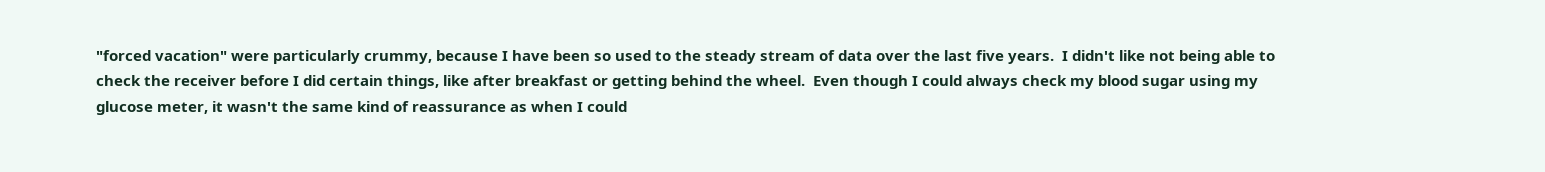"forced vacation" were particularly crummy, because I have been so used to the steady stream of data over the last five years.  I didn't like not being able to check the receiver before I did certain things, like after breakfast or getting behind the wheel.  Even though I could always check my blood sugar using my glucose meter, it wasn't the same kind of reassurance as when I could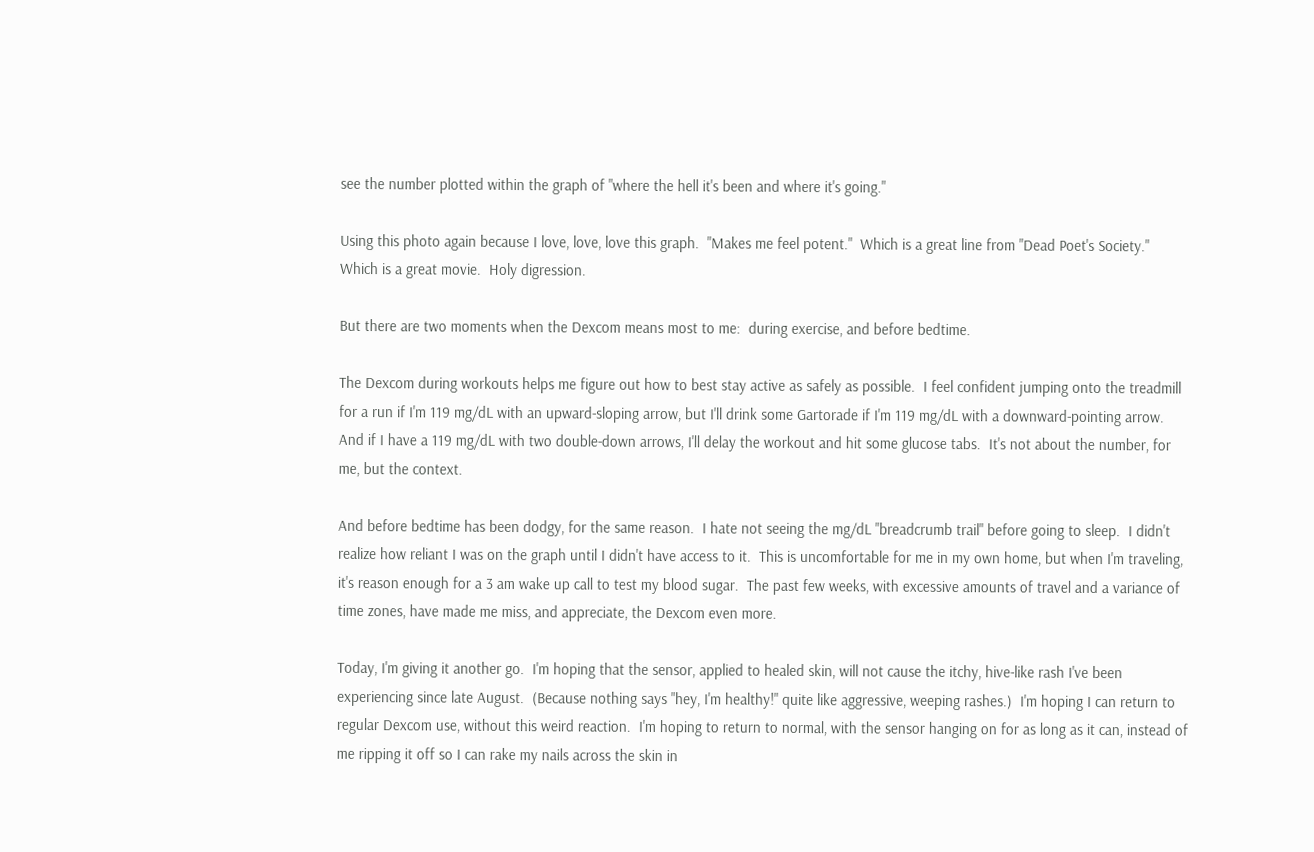see the number plotted within the graph of "where the hell it's been and where it's going."

Using this photo again because I love, love, love this graph.  "Makes me feel potent."  Which is a great line from "Dead Poet's Society."  Which is a great movie.  Holy digression.

But there are two moments when the Dexcom means most to me:  during exercise, and before bedtime.

The Dexcom during workouts helps me figure out how to best stay active as safely as possible.  I feel confident jumping onto the treadmill for a run if I'm 119 mg/dL with an upward-sloping arrow, but I'll drink some Gartorade if I'm 119 mg/dL with a downward-pointing arrow.  And if I have a 119 mg/dL with two double-down arrows, I'll delay the workout and hit some glucose tabs.  It's not about the number, for me, but the context.

And before bedtime has been dodgy, for the same reason.  I hate not seeing the mg/dL "breadcrumb trail" before going to sleep.  I didn't realize how reliant I was on the graph until I didn't have access to it.  This is uncomfortable for me in my own home, but when I'm traveling, it's reason enough for a 3 am wake up call to test my blood sugar.  The past few weeks, with excessive amounts of travel and a variance of time zones, have made me miss, and appreciate, the Dexcom even more.

Today, I'm giving it another go.  I'm hoping that the sensor, applied to healed skin, will not cause the itchy, hive-like rash I've been experiencing since late August.  (Because nothing says "hey, I'm healthy!" quite like aggressive, weeping rashes.)  I'm hoping I can return to regular Dexcom use, without this weird reaction.  I'm hoping to return to normal, with the sensor hanging on for as long as it can, instead of me ripping it off so I can rake my nails across the skin in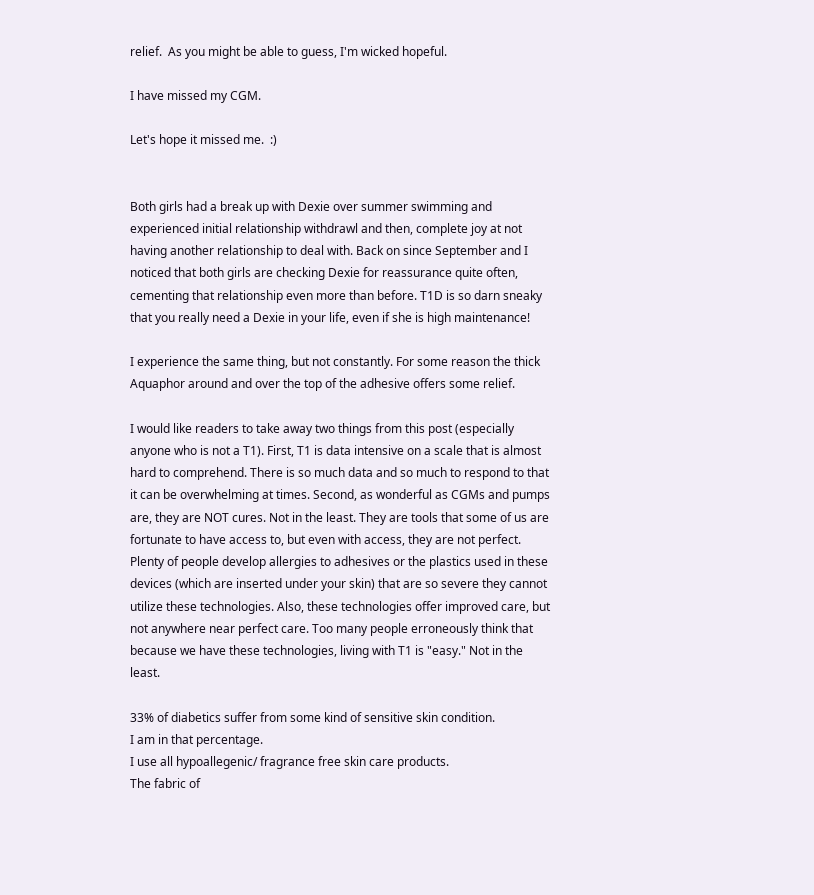relief.  As you might be able to guess, I'm wicked hopeful.

I have missed my CGM.

Let's hope it missed me.  :)


Both girls had a break up with Dexie over summer swimming and experienced initial relationship withdrawl and then, complete joy at not having another relationship to deal with. Back on since September and I noticed that both girls are checking Dexie for reassurance quite often, cementing that relationship even more than before. T1D is so darn sneaky that you really need a Dexie in your life, even if she is high maintenance!

I experience the same thing, but not constantly. For some reason the thick Aquaphor around and over the top of the adhesive offers some relief.

I would like readers to take away two things from this post (especially anyone who is not a T1). First, T1 is data intensive on a scale that is almost hard to comprehend. There is so much data and so much to respond to that it can be overwhelming at times. Second, as wonderful as CGMs and pumps are, they are NOT cures. Not in the least. They are tools that some of us are fortunate to have access to, but even with access, they are not perfect. Plenty of people develop allergies to adhesives or the plastics used in these devices (which are inserted under your skin) that are so severe they cannot utilize these technologies. Also, these technologies offer improved care, but not anywhere near perfect care. Too many people erroneously think that because we have these technologies, living with T1 is "easy." Not in the least.

33% of diabetics suffer from some kind of sensitive skin condition.
I am in that percentage.
I use all hypoallegenic/ fragrance free skin care products.
The fabric of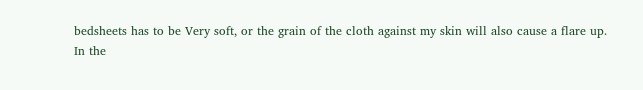bedsheets has to be Very soft, or the grain of the cloth against my skin will also cause a flare up.
In the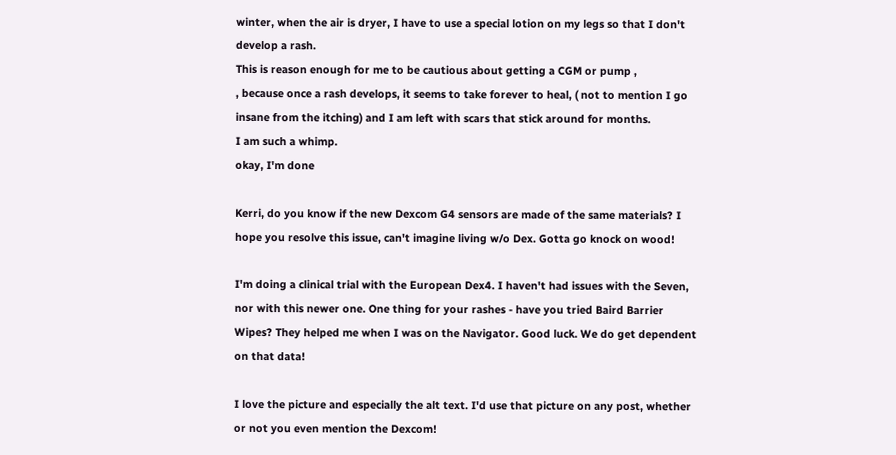winter, when the air is dryer, I have to use a special lotion on my legs so that I don't develop a rash.
This is reason enough for me to be cautious about getting a CGM or pump ,
, because once a rash develops, it seems to take forever to heal, ( not to mention I go insane from the itching) and I am left with scars that stick around for months.
I am such a whimp.
okay, I'm done

Kerri, do you know if the new Dexcom G4 sensors are made of the same materials? I hope you resolve this issue, can't imagine living w/o Dex. Gotta go knock on wood!

I'm doing a clinical trial with the European Dex4. I haven't had issues with the Seven, nor with this newer one. One thing for your rashes - have you tried Baird Barrier Wipes? They helped me when I was on the Navigator. Good luck. We do get dependent on that data!

I love the picture and especially the alt text. I'd use that picture on any post, whether or not you even mention the Dexcom!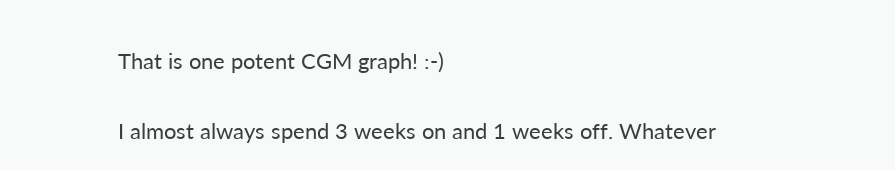That is one potent CGM graph! :-)

I almost always spend 3 weeks on and 1 weeks off. Whatever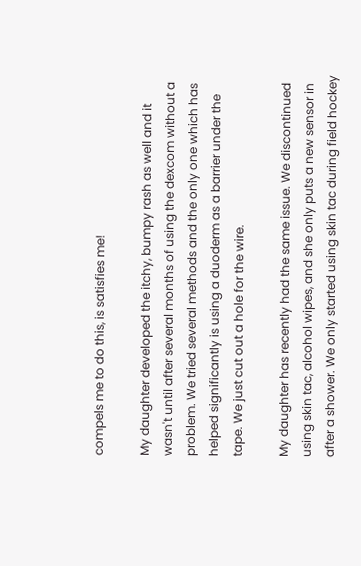compels me to do this, is satisfies me!

My daughter developed the itchy, bumpy rash as well and it wasn't until after several months of using the dexcom without a problem. We tried several methods and the only one which has helped significantly is using a duoderm as a barrier under the tape. We just cut out a hole for the wire.

My daughter has recently had the same issue. We discontinued using skin tac, alcohol wipes, and she only puts a new sensor in after a shower. We only started using skin tac during field hockey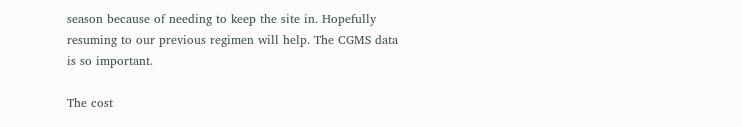season because of needing to keep the site in. Hopefully resuming to our previous regimen will help. The CGMS data is so important.

The cost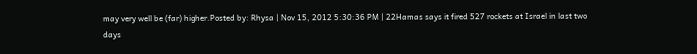may very well be (far) higher.Posted by: Rhysa | Nov 15, 2012 5:30:36 PM | 22Hamas says it fired 527 rockets at Israel in last two days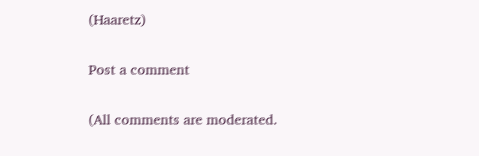(Haaretz)

Post a comment

(All comments are moderated.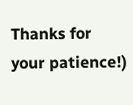Thanks for your patience!)